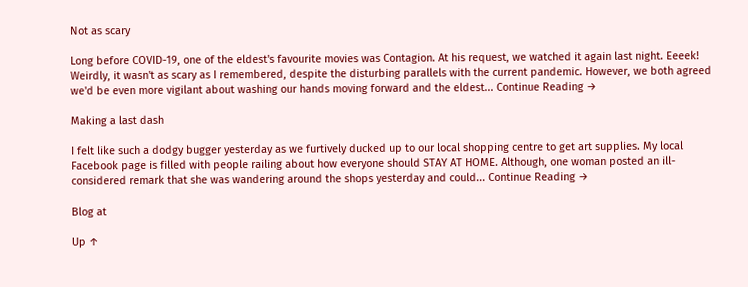Not as scary

Long before COVID-19, one of the eldest's favourite movies was Contagion. At his request, we watched it again last night. Eeeek! Weirdly, it wasn't as scary as I remembered, despite the disturbing parallels with the current pandemic. However, we both agreed we'd be even more vigilant about washing our hands moving forward and the eldest... Continue Reading →

Making a last dash

I felt like such a dodgy bugger yesterday as we furtively ducked up to our local shopping centre to get art supplies. My local Facebook page is filled with people railing about how everyone should STAY AT HOME. Although, one woman posted an ill-considered remark that she was wandering around the shops yesterday and could... Continue Reading →

Blog at

Up ↑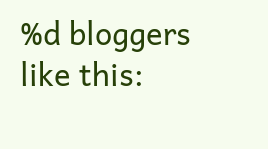%d bloggers like this: